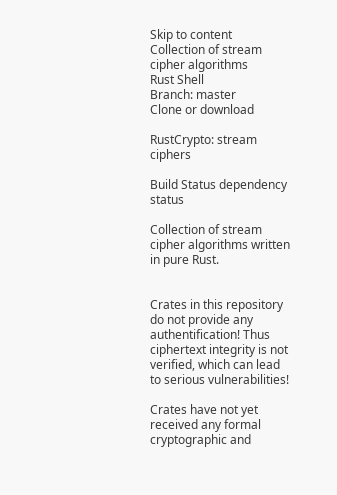Skip to content
Collection of stream cipher algorithms
Rust Shell
Branch: master
Clone or download

RustCrypto: stream ciphers

Build Status dependency status

Collection of stream cipher algorithms written in pure Rust.


Crates in this repository do not provide any authentification! Thus ciphertext integrity is not verified, which can lead to serious vulnerabilities!

Crates have not yet received any formal cryptographic and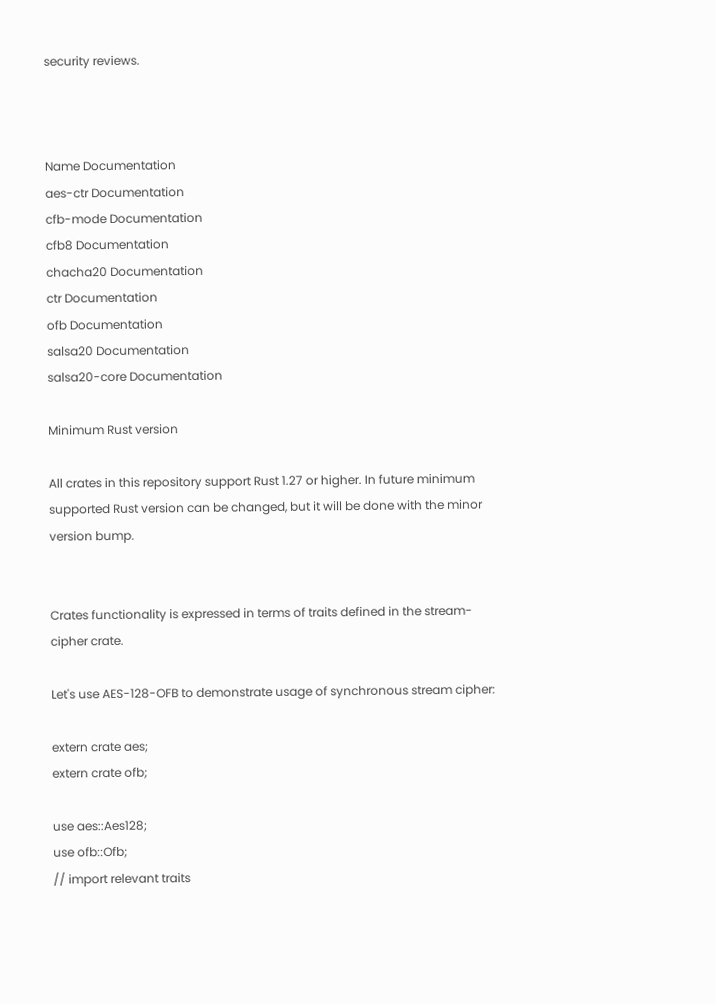security reviews.



Name Documentation
aes-ctr Documentation
cfb-mode Documentation
cfb8 Documentation
chacha20 Documentation
ctr Documentation
ofb Documentation
salsa20 Documentation
salsa20-core Documentation

Minimum Rust version

All crates in this repository support Rust 1.27 or higher. In future minimum supported Rust version can be changed, but it will be done with the minor version bump.


Crates functionality is expressed in terms of traits defined in the stream-cipher crate.

Let's use AES-128-OFB to demonstrate usage of synchronous stream cipher:

extern crate aes;
extern crate ofb;

use aes::Aes128;
use ofb::Ofb;
// import relevant traits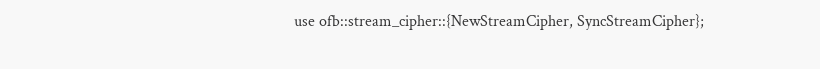use ofb::stream_cipher::{NewStreamCipher, SyncStreamCipher};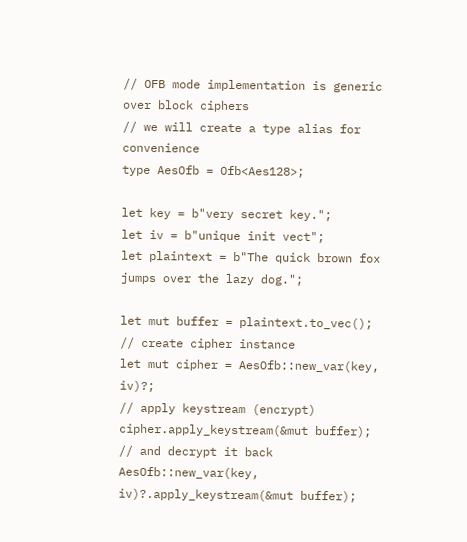// OFB mode implementation is generic over block ciphers
// we will create a type alias for convenience
type AesOfb = Ofb<Aes128>;

let key = b"very secret key.";
let iv = b"unique init vect";
let plaintext = b"The quick brown fox jumps over the lazy dog.";

let mut buffer = plaintext.to_vec();
// create cipher instance
let mut cipher = AesOfb::new_var(key, iv)?;
// apply keystream (encrypt)
cipher.apply_keystream(&mut buffer);
// and decrypt it back
AesOfb::new_var(key, iv)?.apply_keystream(&mut buffer);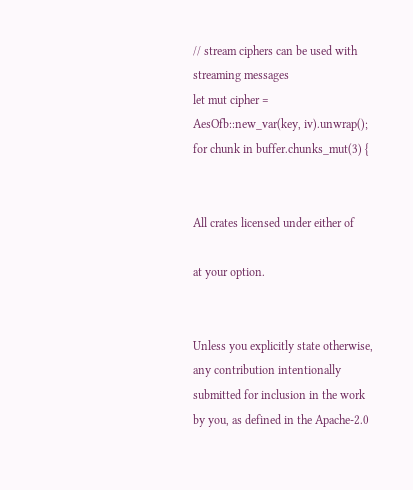// stream ciphers can be used with streaming messages
let mut cipher = AesOfb::new_var(key, iv).unwrap();
for chunk in buffer.chunks_mut(3) {


All crates licensed under either of

at your option.


Unless you explicitly state otherwise, any contribution intentionally submitted for inclusion in the work by you, as defined in the Apache-2.0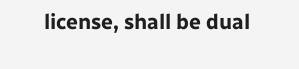license, shall be dual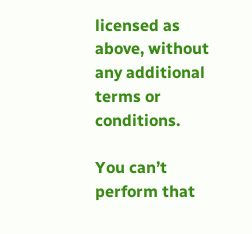licensed as above, without any additional terms or conditions.

You can’t perform that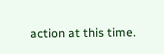action at this time.